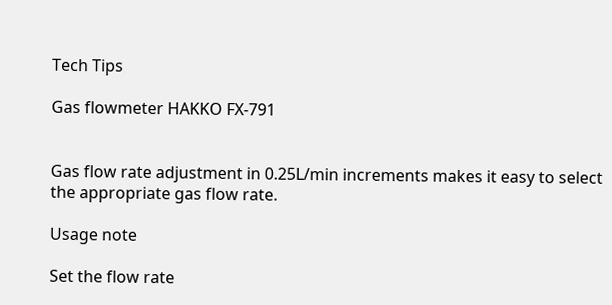Tech Tips

Gas flowmeter HAKKO FX-791


Gas flow rate adjustment in 0.25L/min increments makes it easy to select the appropriate gas flow rate.

Usage note

Set the flow rate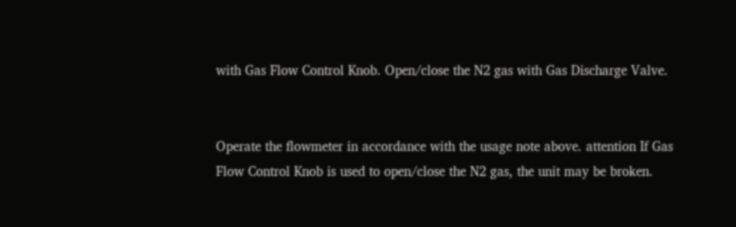with Gas Flow Control Knob. Open/close the N2 gas with Gas Discharge Valve.


Operate the flowmeter in accordance with the usage note above. attention If Gas Flow Control Knob is used to open/close the N2 gas, the unit may be broken.